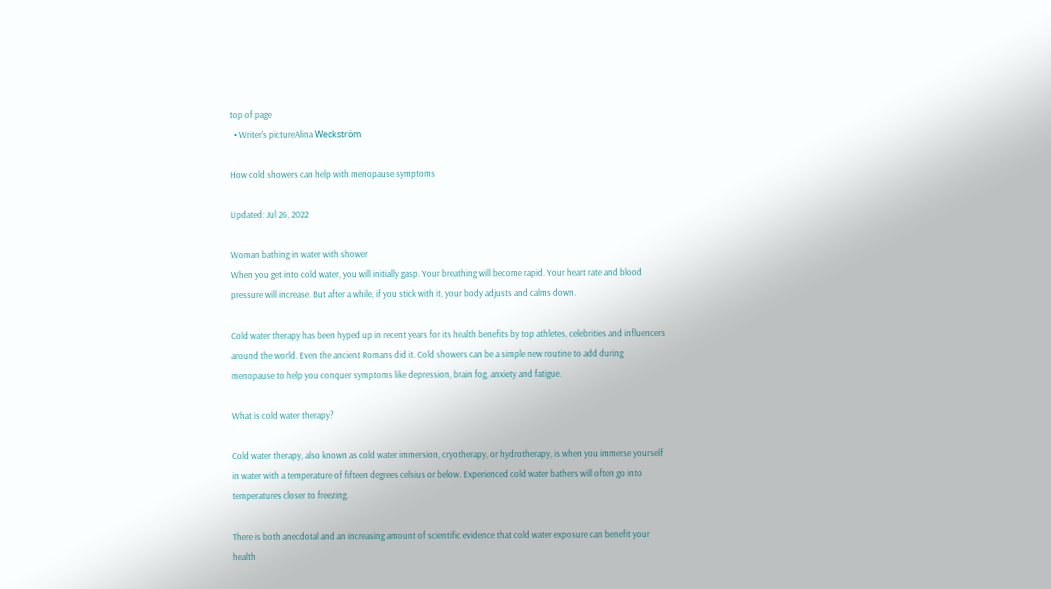top of page
  • Writer's pictureAlina Weckström

How cold showers can help with menopause symptoms

Updated: Jul 26, 2022

Woman bathing in water with shower
When you get into cold water, you will initially gasp. Your breathing will become rapid. Your heart rate and blood pressure will increase. But after a while, if you stick with it, your body adjusts and calms down.

Cold water therapy has been hyped up in recent years for its health benefits by top athletes, celebrities and influencers around the world. Even the ancient Romans did it. Cold showers can be a simple new routine to add during menopause to help you conquer symptoms like depression, brain fog, anxiety and fatigue.

What is cold water therapy?

Cold water therapy, also known as cold water immersion, cryotherapy, or hydrotherapy, is when you immerse yourself in water with a temperature of fifteen degrees celsius or below. Experienced cold water bathers will often go into temperatures closer to freezing.

There is both anecdotal and an increasing amount of scientific evidence that cold water exposure can benefit your health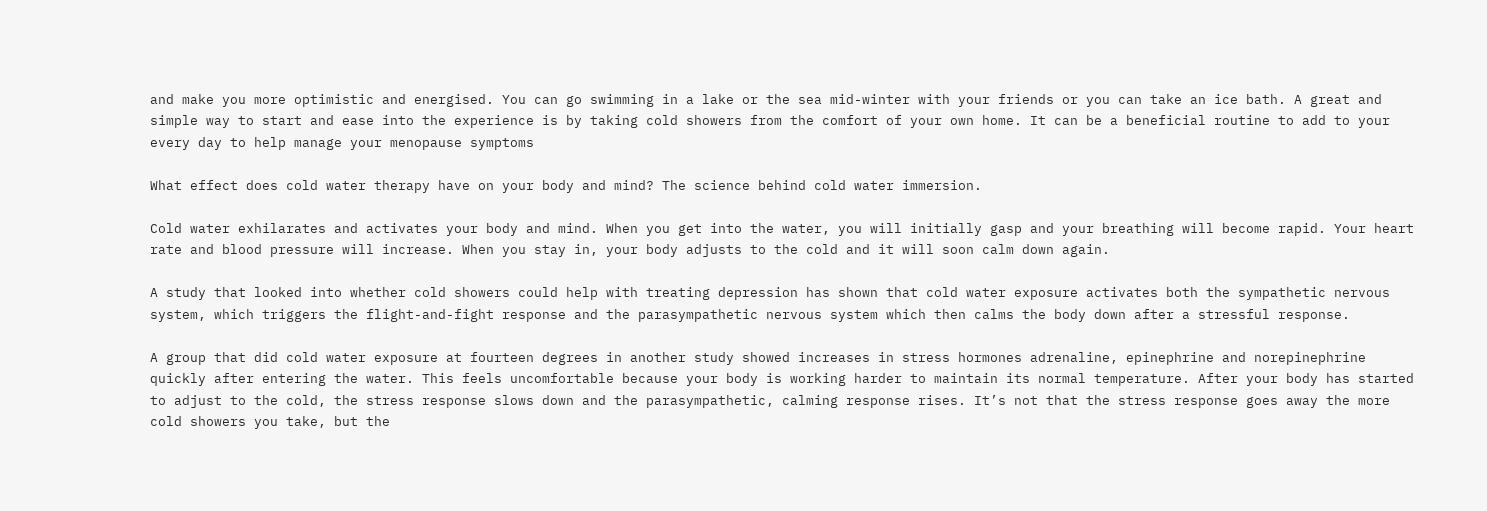and make you more optimistic and energised. You can go swimming in a lake or the sea mid-winter with your friends or you can take an ice bath. A great and simple way to start and ease into the experience is by taking cold showers from the comfort of your own home. It can be a beneficial routine to add to your every day to help manage your menopause symptoms

What effect does cold water therapy have on your body and mind? The science behind cold water immersion.

Cold water exhilarates and activates your body and mind. When you get into the water, you will initially gasp and your breathing will become rapid. Your heart rate and blood pressure will increase. When you stay in, your body adjusts to the cold and it will soon calm down again.

A study that looked into whether cold showers could help with treating depression has shown that cold water exposure activates both the sympathetic nervous system, which triggers the flight-and-fight response and the parasympathetic nervous system which then calms the body down after a stressful response.

A group that did cold water exposure at fourteen degrees in another study showed increases in stress hormones adrenaline, epinephrine and norepinephrine quickly after entering the water. This feels uncomfortable because your body is working harder to maintain its normal temperature. After your body has started to adjust to the cold, the stress response slows down and the parasympathetic, calming response rises. It’s not that the stress response goes away the more cold showers you take, but the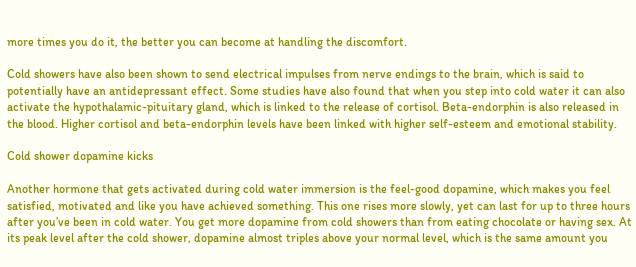more times you do it, the better you can become at handling the discomfort.

Cold showers have also been shown to send electrical impulses from nerve endings to the brain, which is said to potentially have an antidepressant effect. Some studies have also found that when you step into cold water it can also activate the hypothalamic-pituitary gland, which is linked to the release of cortisol. Beta-endorphin is also released in the blood. Higher cortisol and beta-endorphin levels have been linked with higher self-esteem and emotional stability.

Cold shower dopamine kicks

Another hormone that gets activated during cold water immersion is the feel-good dopamine, which makes you feel satisfied, motivated and like you have achieved something. This one rises more slowly, yet can last for up to three hours after you’ve been in cold water. You get more dopamine from cold showers than from eating chocolate or having sex. At its peak level after the cold shower, dopamine almost triples above your normal level, which is the same amount you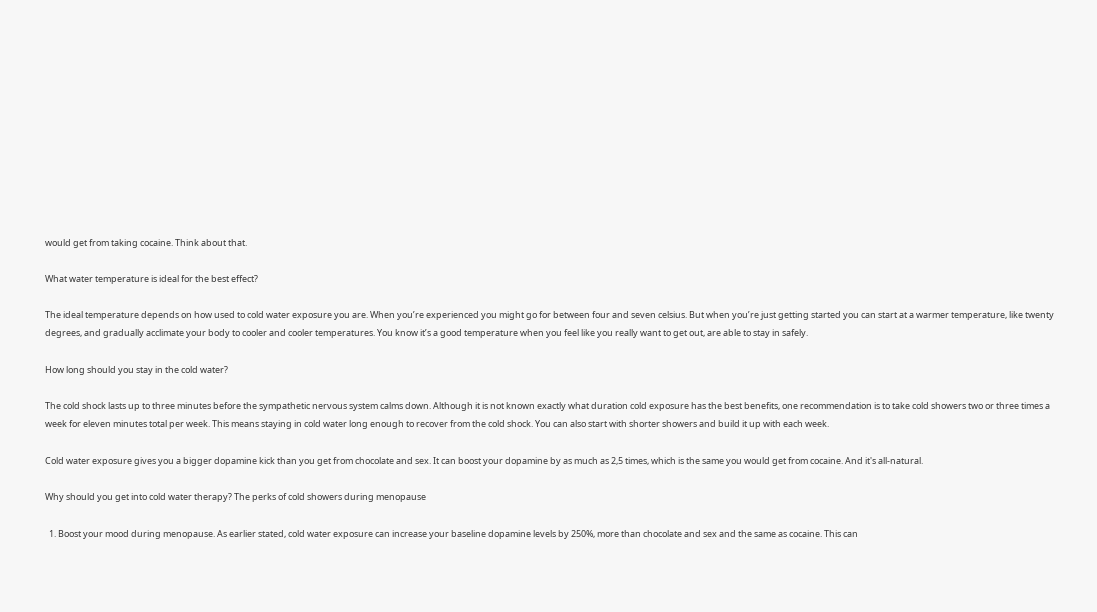would get from taking cocaine. Think about that.

What water temperature is ideal for the best effect?

The ideal temperature depends on how used to cold water exposure you are. When you’re experienced you might go for between four and seven celsius. But when you’re just getting started you can start at a warmer temperature, like twenty degrees, and gradually acclimate your body to cooler and cooler temperatures. You know it’s a good temperature when you feel like you really want to get out, are able to stay in safely.

How long should you stay in the cold water?

The cold shock lasts up to three minutes before the sympathetic nervous system calms down. Although it is not known exactly what duration cold exposure has the best benefits, one recommendation is to take cold showers two or three times a week for eleven minutes total per week. This means staying in cold water long enough to recover from the cold shock. You can also start with shorter showers and build it up with each week.

Cold water exposure gives you a bigger dopamine kick than you get from chocolate and sex. It can boost your dopamine by as much as 2,5 times, which is the same you would get from cocaine. And it's all-natural.

Why should you get into cold water therapy? The perks of cold showers during menopause

  1. Boost your mood during menopause. As earlier stated, cold water exposure can increase your baseline dopamine levels by 250%, more than chocolate and sex and the same as cocaine. This can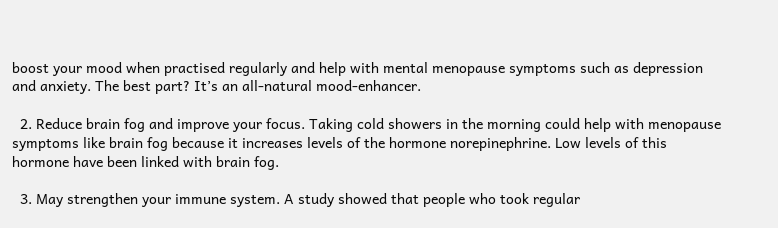boost your mood when practised regularly and help with mental menopause symptoms such as depression and anxiety. The best part? It’s an all-natural mood-enhancer.

  2. Reduce brain fog and improve your focus. Taking cold showers in the morning could help with menopause symptoms like brain fog because it increases levels of the hormone norepinephrine. Low levels of this hormone have been linked with brain fog.

  3. May strengthen your immune system. A study showed that people who took regular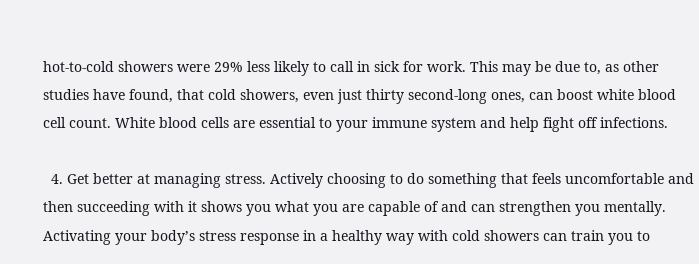hot-to-cold showers were 29% less likely to call in sick for work. This may be due to, as other studies have found, that cold showers, even just thirty second-long ones, can boost white blood cell count. White blood cells are essential to your immune system and help fight off infections.

  4. Get better at managing stress. Actively choosing to do something that feels uncomfortable and then succeeding with it shows you what you are capable of and can strengthen you mentally. Activating your body’s stress response in a healthy way with cold showers can train you to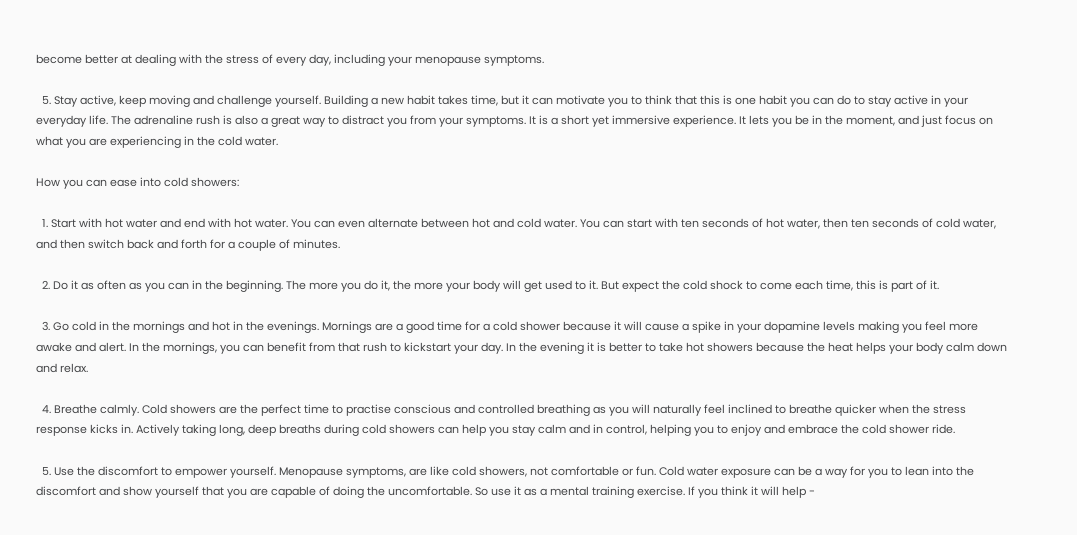become better at dealing with the stress of every day, including your menopause symptoms.

  5. Stay active, keep moving and challenge yourself. Building a new habit takes time, but it can motivate you to think that this is one habit you can do to stay active in your everyday life. The adrenaline rush is also a great way to distract you from your symptoms. It is a short yet immersive experience. It lets you be in the moment, and just focus on what you are experiencing in the cold water.

How you can ease into cold showers:

  1. Start with hot water and end with hot water. You can even alternate between hot and cold water. You can start with ten seconds of hot water, then ten seconds of cold water, and then switch back and forth for a couple of minutes.

  2. Do it as often as you can in the beginning. The more you do it, the more your body will get used to it. But expect the cold shock to come each time, this is part of it.

  3. Go cold in the mornings and hot in the evenings. Mornings are a good time for a cold shower because it will cause a spike in your dopamine levels making you feel more awake and alert. In the mornings, you can benefit from that rush to kickstart your day. In the evening it is better to take hot showers because the heat helps your body calm down and relax.

  4. Breathe calmly. Cold showers are the perfect time to practise conscious and controlled breathing as you will naturally feel inclined to breathe quicker when the stress response kicks in. Actively taking long, deep breaths during cold showers can help you stay calm and in control, helping you to enjoy and embrace the cold shower ride.

  5. Use the discomfort to empower yourself. Menopause symptoms, are like cold showers, not comfortable or fun. Cold water exposure can be a way for you to lean into the discomfort and show yourself that you are capable of doing the uncomfortable. So use it as a mental training exercise. If you think it will help -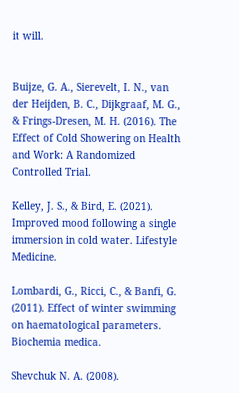it will.


Buijze, G. A., Sierevelt, I. N., van der Heijden, B. C., Dijkgraaf, M. G., & Frings-Dresen, M. H. (2016). The Effect of Cold Showering on Health and Work: A Randomized Controlled Trial.

Kelley, J. S., & Bird, E. (2021). Improved mood following a single immersion in cold water. Lifestyle Medicine.

Lombardi, G., Ricci, C., & Banfi, G. (2011). Effect of winter swimming on haematological parameters. Biochemia medica.

Shevchuk N. A. (2008).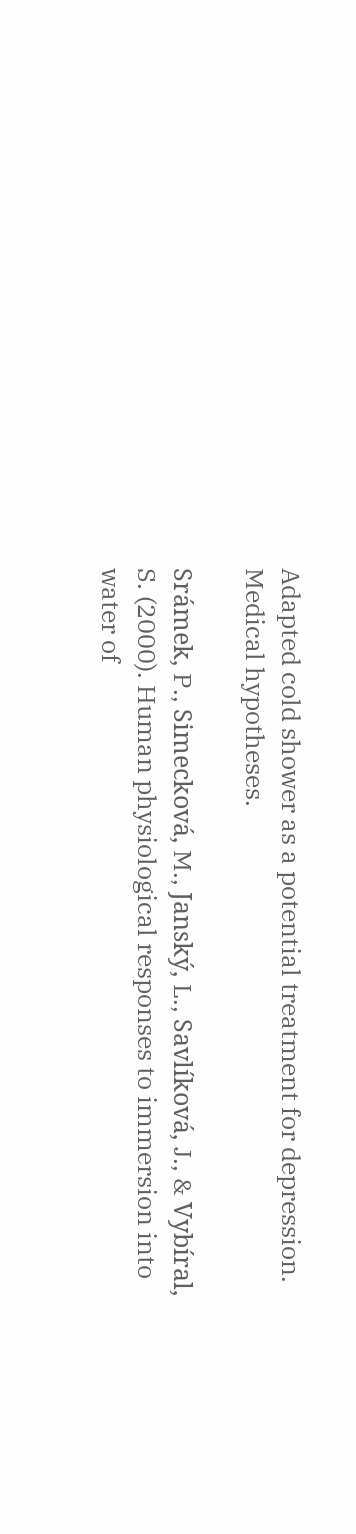Adapted cold shower as a potential treatment for depression. Medical hypotheses.

Srámek, P., Simecková, M., Janský, L., Savlíková, J., & Vybíral, S. (2000). Human physiological responses to immersion into water of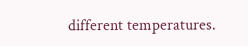different temperatures.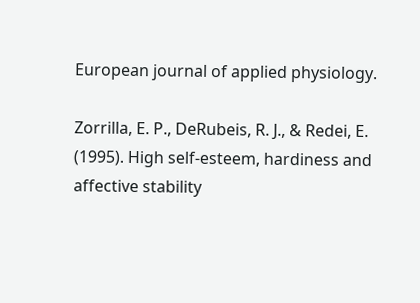European journal of applied physiology.

Zorrilla, E. P., DeRubeis, R. J., & Redei, E. (1995). High self-esteem, hardiness and affective stability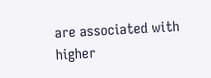are associated with higher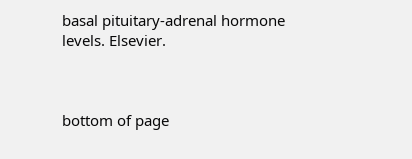basal pituitary-adrenal hormone levels. Elsevier.



bottom of page